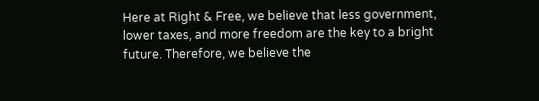Here at Right & Free, we believe that less government, lower taxes, and more freedom are the key to a bright future. Therefore, we believe the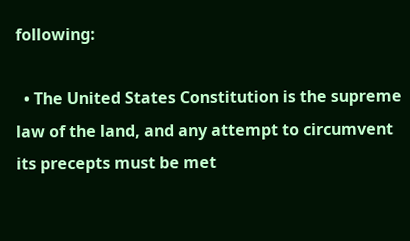following:

  • The United States Constitution is the supreme law of the land, and any attempt to circumvent its precepts must be met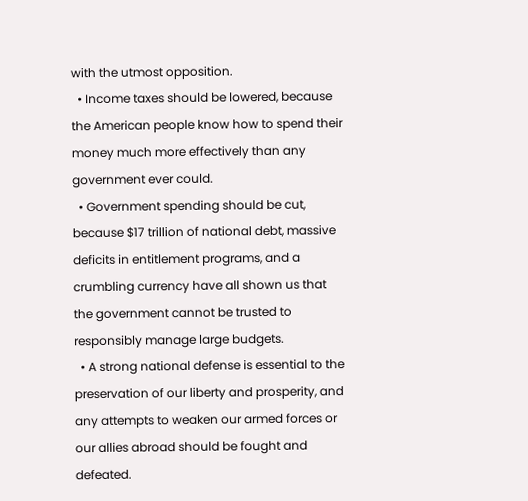with the utmost opposition.
  • Income taxes should be lowered, because the American people know how to spend their money much more effectively than any government ever could.
  • Government spending should be cut, because $17 trillion of national debt, massive deficits in entitlement programs, and a crumbling currency have all shown us that the government cannot be trusted to responsibly manage large budgets.
  • A strong national defense is essential to the preservation of our liberty and prosperity, and any attempts to weaken our armed forces or our allies abroad should be fought and defeated.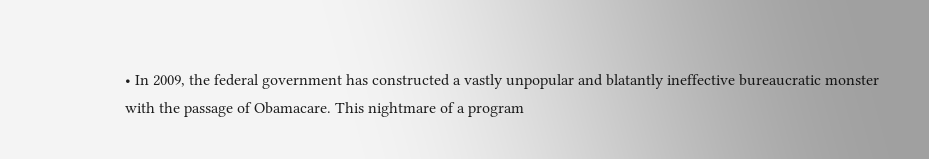• In 2009, the federal government has constructed a vastly unpopular and blatantly ineffective bureaucratic monster with the passage of Obamacare. This nightmare of a program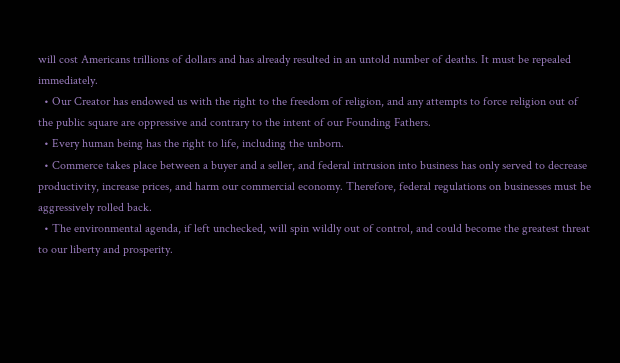will cost Americans trillions of dollars and has already resulted in an untold number of deaths. It must be repealed immediately.
  • Our Creator has endowed us with the right to the freedom of religion, and any attempts to force religion out of the public square are oppressive and contrary to the intent of our Founding Fathers.
  • Every human being has the right to life, including the unborn.
  • Commerce takes place between a buyer and a seller, and federal intrusion into business has only served to decrease productivity, increase prices, and harm our commercial economy. Therefore, federal regulations on businesses must be aggressively rolled back.
  • The environmental agenda, if left unchecked, will spin wildly out of control, and could become the greatest threat to our liberty and prosperity.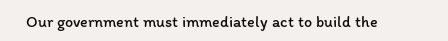Our government must immediately act to build the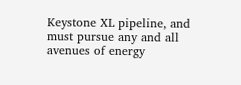Keystone XL pipeline, and must pursue any and all avenues of energy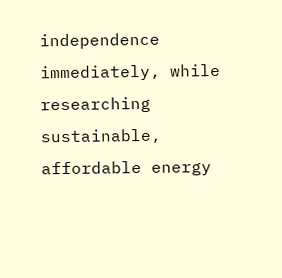independence immediately, while researching sustainable, affordable energy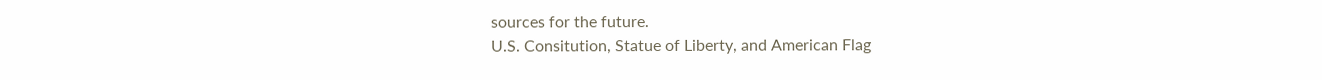sources for the future.
U.S. Consitution, Statue of Liberty, and American Flag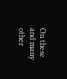On these and many other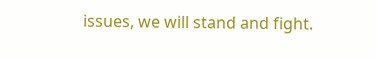issues, we will stand and fight.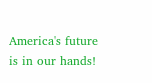America's future is in our hands!